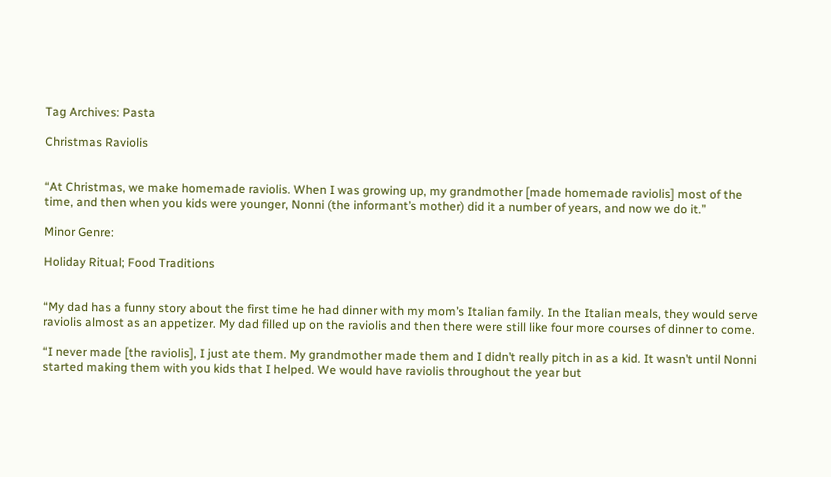Tag Archives: Pasta

Christmas Raviolis


“At Christmas, we make homemade raviolis. When I was growing up, my grandmother [made homemade raviolis] most of the time, and then when you kids were younger, Nonni (the informant’s mother) did it a number of years, and now we do it.”

Minor Genre:

Holiday Ritual; Food Traditions


“My dad has a funny story about the first time he had dinner with my mom’s Italian family. In the Italian meals, they would serve raviolis almost as an appetizer. My dad filled up on the raviolis and then there were still like four more courses of dinner to come.

“I never made [the raviolis], I just ate them. My grandmother made them and I didn’t really pitch in as a kid. It wasn’t until Nonni started making them with you kids that I helped. We would have raviolis throughout the year but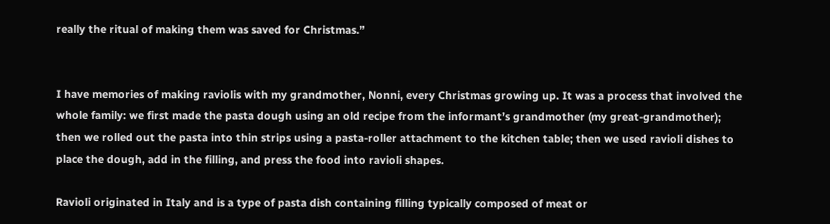really the ritual of making them was saved for Christmas.”


I have memories of making raviolis with my grandmother, Nonni, every Christmas growing up. It was a process that involved the whole family: we first made the pasta dough using an old recipe from the informant’s grandmother (my great-grandmother); then we rolled out the pasta into thin strips using a pasta-roller attachment to the kitchen table; then we used ravioli dishes to place the dough, add in the filling, and press the food into ravioli shapes.

Ravioli originated in Italy and is a type of pasta dish containing filling typically composed of meat or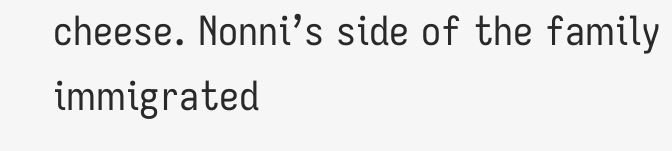cheese. Nonni’s side of the family immigrated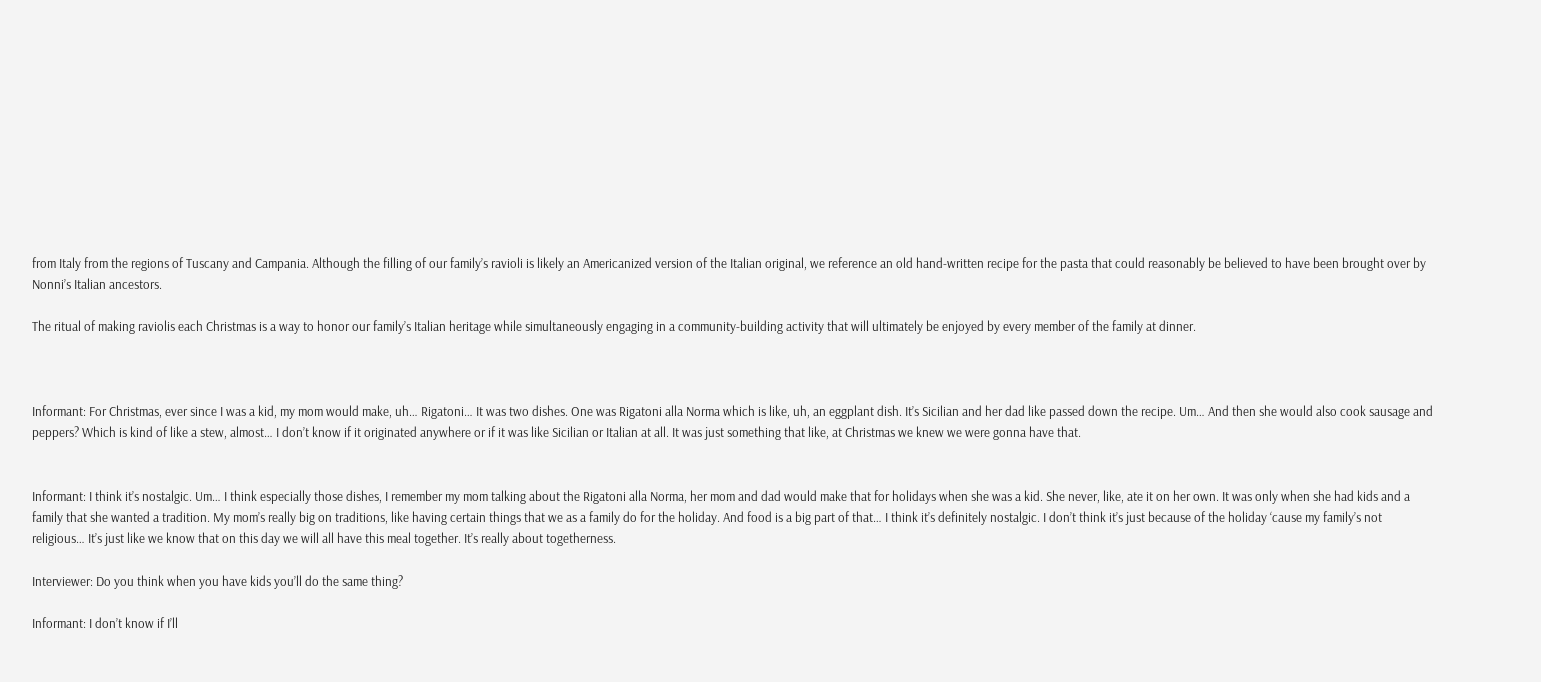from Italy from the regions of Tuscany and Campania. Although the filling of our family’s ravioli is likely an Americanized version of the Italian original, we reference an old hand-written recipe for the pasta that could reasonably be believed to have been brought over by Nonni’s Italian ancestors.

The ritual of making raviolis each Christmas is a way to honor our family’s Italian heritage while simultaneously engaging in a community-building activity that will ultimately be enjoyed by every member of the family at dinner.



Informant: For Christmas, ever since I was a kid, my mom would make, uh… Rigatoni… It was two dishes. One was Rigatoni alla Norma which is like, uh, an eggplant dish. It’s Sicilian and her dad like passed down the recipe. Um… And then she would also cook sausage and peppers? Which is kind of like a stew, almost… I don’t know if it originated anywhere or if it was like Sicilian or Italian at all. It was just something that like, at Christmas we knew we were gonna have that.


Informant: I think it’s nostalgic. Um… I think especially those dishes, I remember my mom talking about the Rigatoni alla Norma, her mom and dad would make that for holidays when she was a kid. She never, like, ate it on her own. It was only when she had kids and a family that she wanted a tradition. My mom’s really big on traditions, like having certain things that we as a family do for the holiday. And food is a big part of that… I think it’s definitely nostalgic. I don’t think it’s just because of the holiday ‘cause my family’s not religious… It’s just like we know that on this day we will all have this meal together. It’s really about togetherness.

Interviewer: Do you think when you have kids you’ll do the same thing?

Informant: I don’t know if I’ll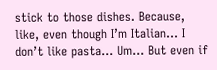stick to those dishes. Because, like, even though I’m Italian… I don’t like pasta… Um… But even if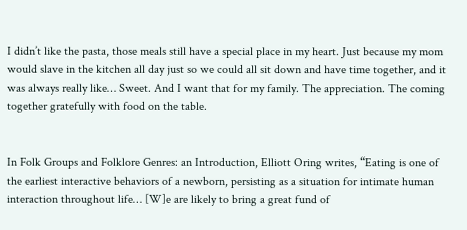I didn’t like the pasta, those meals still have a special place in my heart. Just because my mom would slave in the kitchen all day just so we could all sit down and have time together, and it was always really like… Sweet. And I want that for my family. The appreciation. The coming together gratefully with food on the table.


In Folk Groups and Folklore Genres: an Introduction, Elliott Oring writes, “Eating is one of the earliest interactive behaviors of a newborn, persisting as a situation for intimate human interaction throughout life… [W]e are likely to bring a great fund of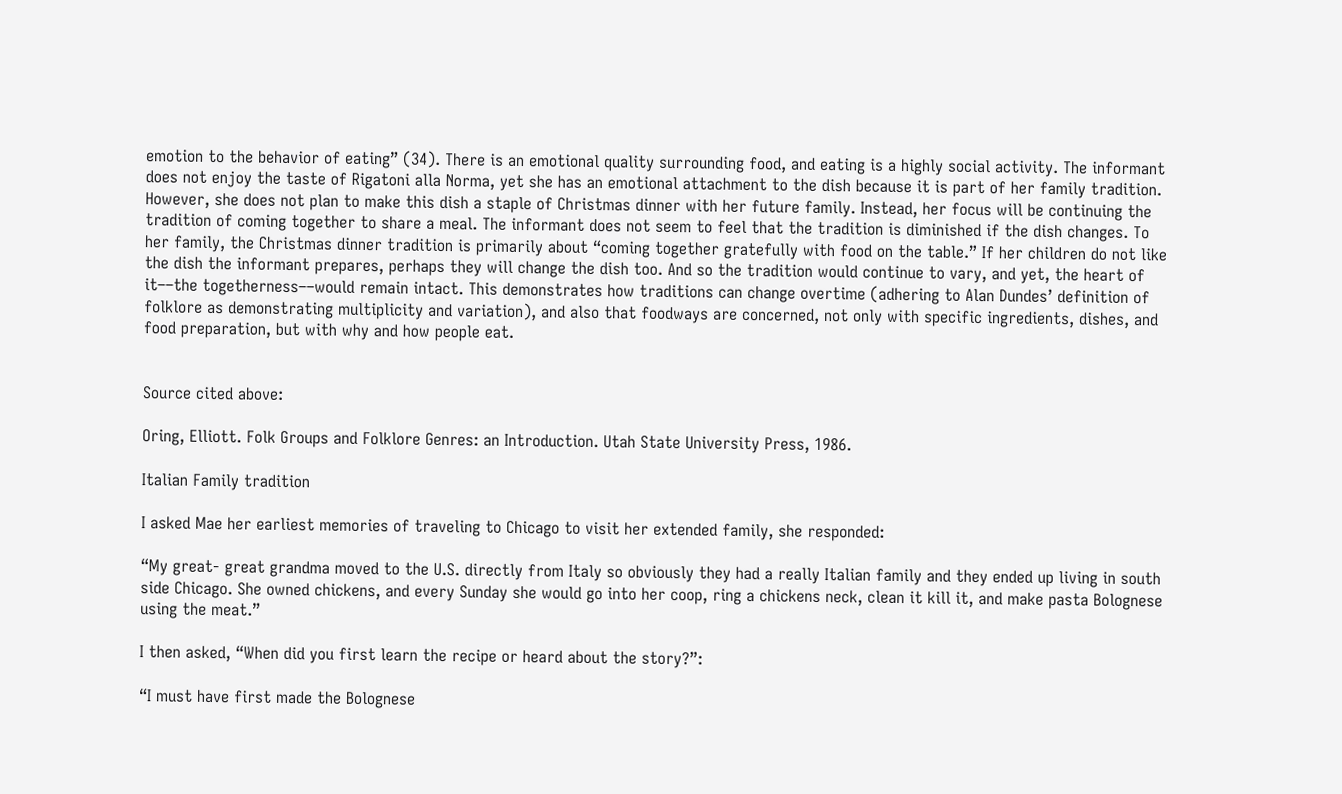emotion to the behavior of eating” (34). There is an emotional quality surrounding food, and eating is a highly social activity. The informant does not enjoy the taste of Rigatoni alla Norma, yet she has an emotional attachment to the dish because it is part of her family tradition. However, she does not plan to make this dish a staple of Christmas dinner with her future family. Instead, her focus will be continuing the tradition of coming together to share a meal. The informant does not seem to feel that the tradition is diminished if the dish changes. To her family, the Christmas dinner tradition is primarily about “coming together gratefully with food on the table.” If her children do not like the dish the informant prepares, perhaps they will change the dish too. And so the tradition would continue to vary, and yet, the heart of it––the togetherness––would remain intact. This demonstrates how traditions can change overtime (adhering to Alan Dundes’ definition of folklore as demonstrating multiplicity and variation), and also that foodways are concerned, not only with specific ingredients, dishes, and food preparation, but with why and how people eat.


Source cited above:

Oring, Elliott. Folk Groups and Folklore Genres: an Introduction. Utah State University Press, 1986.

Italian Family tradition

I asked Mae her earliest memories of traveling to Chicago to visit her extended family, she responded:

“My great- great grandma moved to the U.S. directly from Italy so obviously they had a really Italian family and they ended up living in south side Chicago. She owned chickens, and every Sunday she would go into her coop, ring a chickens neck, clean it kill it, and make pasta Bolognese using the meat.”

I then asked, “When did you first learn the recipe or heard about the story?”:

“I must have first made the Bolognese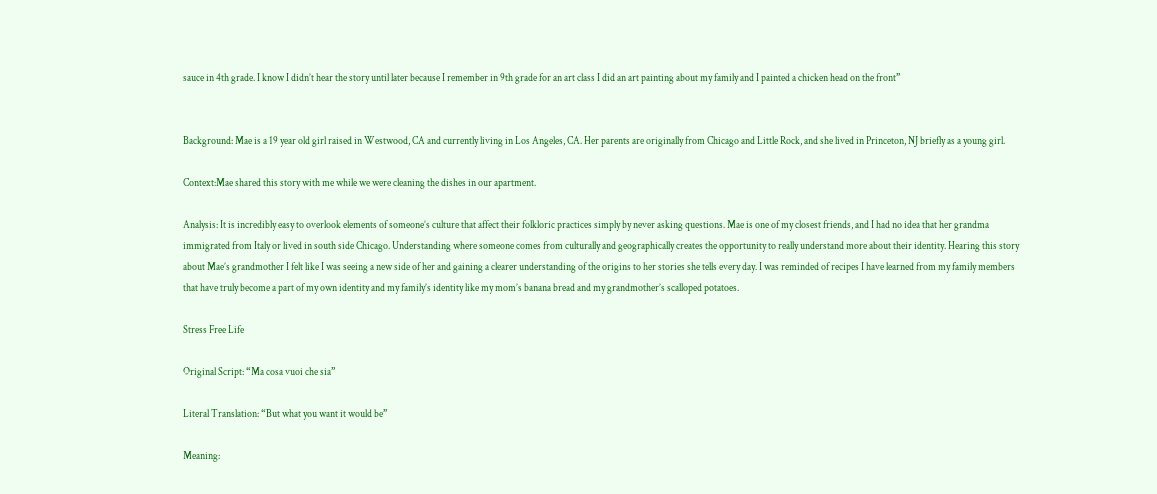sauce in 4th grade. I know I didn’t hear the story until later because I remember in 9th grade for an art class I did an art painting about my family and I painted a chicken head on the front”


Background: Mae is a 19 year old girl raised in Westwood, CA and currently living in Los Angeles, CA. Her parents are originally from Chicago and Little Rock, and she lived in Princeton, NJ briefly as a young girl.

Context:Mae shared this story with me while we were cleaning the dishes in our apartment.

Analysis: It is incredibly easy to overlook elements of someone’s culture that affect their folkloric practices simply by never asking questions. Mae is one of my closest friends, and I had no idea that her grandma immigrated from Italy or lived in south side Chicago. Understanding where someone comes from culturally and geographically creates the opportunity to really understand more about their identity. Hearing this story about Mae’s grandmother I felt like I was seeing a new side of her and gaining a clearer understanding of the origins to her stories she tells every day. I was reminded of recipes I have learned from my family members that have truly become a part of my own identity and my family’s identity like my mom’s banana bread and my grandmother’s scalloped potatoes.

Stress Free Life

Original Script: “Ma cosa vuoi che sia”

Literal Translation: “But what you want it would be”

Meaning: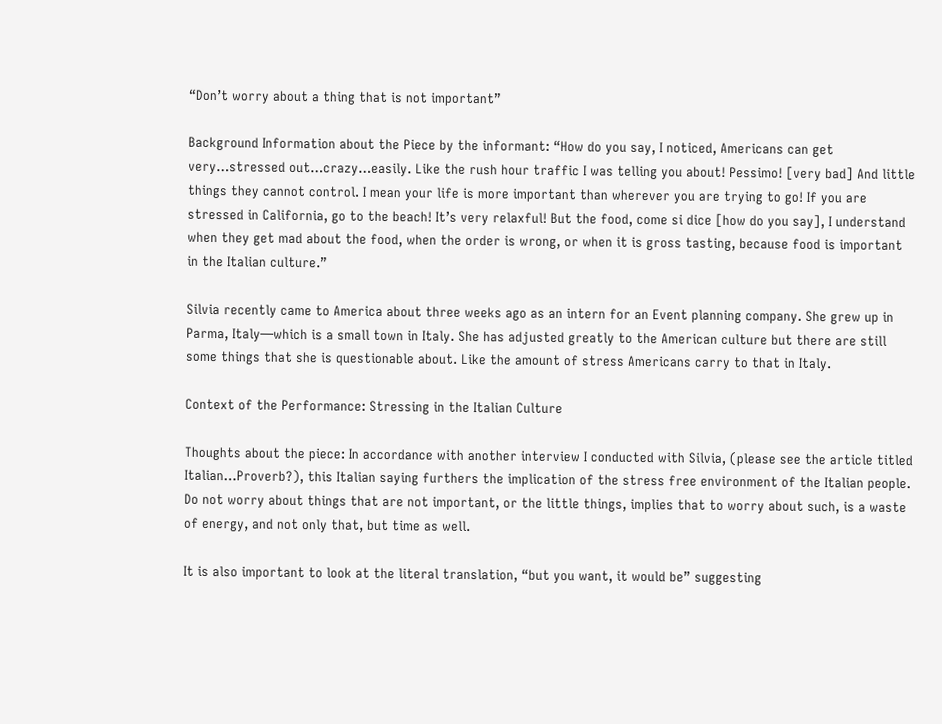“Don’t worry about a thing that is not important”

Background Information about the Piece by the informant: “How do you say, I noticed, Americans can get very…stressed out…crazy…easily. Like the rush hour traffic I was telling you about! Pessimo! [very bad] And little things they cannot control. I mean your life is more important than wherever you are trying to go! If you are stressed in California, go to the beach! It’s very relaxful! But the food, come si dice [how do you say], I understand when they get mad about the food, when the order is wrong, or when it is gross tasting, because food is important in the Italian culture.”

Silvia recently came to America about three weeks ago as an intern for an Event planning company. She grew up in Parma, Italy—which is a small town in Italy. She has adjusted greatly to the American culture but there are still some things that she is questionable about. Like the amount of stress Americans carry to that in Italy.

Context of the Performance: Stressing in the Italian Culture

Thoughts about the piece: In accordance with another interview I conducted with Silvia, (please see the article titled Italian…Proverb?), this Italian saying furthers the implication of the stress free environment of the Italian people. Do not worry about things that are not important, or the little things, implies that to worry about such, is a waste of energy, and not only that, but time as well.

It is also important to look at the literal translation, “but you want, it would be” suggesting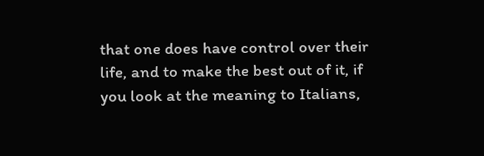that one does have control over their life, and to make the best out of it, if you look at the meaning to Italians,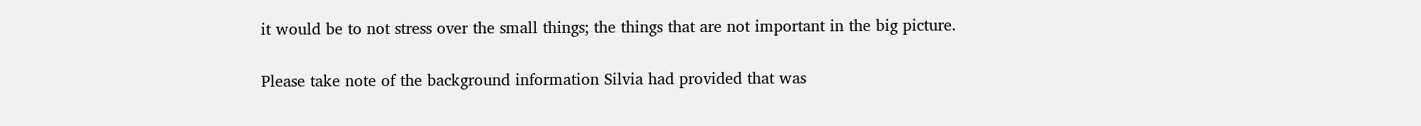it would be to not stress over the small things; the things that are not important in the big picture.

Please take note of the background information Silvia had provided that was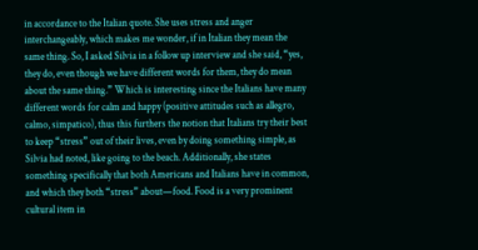in accordance to the Italian quote. She uses stress and anger interchangeably, which makes me wonder, if in Italian they mean the same thing. So, I asked Silvia in a follow up interview and she said, “yes, they do, even though we have different words for them, they do mean about the same thing.” Which is interesting since the Italians have many different words for calm and happy (positive attitudes such as allegro, calmo, simpatico), thus this furthers the notion that Italians try their best to keep “stress” out of their lives, even by doing something simple, as Silvia had noted, like going to the beach. Additionally, she states something specifically that both Americans and Italians have in common, and which they both “stress” about—food. Food is a very prominent cultural item in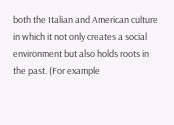both the Italian and American culture in which it not only creates a social environment but also holds roots in the past. (For example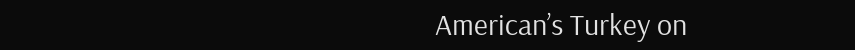American’s Turkey on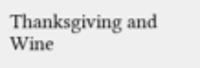Thanksgiving and Wine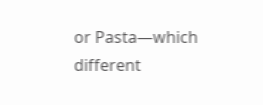or Pasta—which different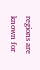regions are known for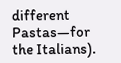different Pastas—for the Italians).